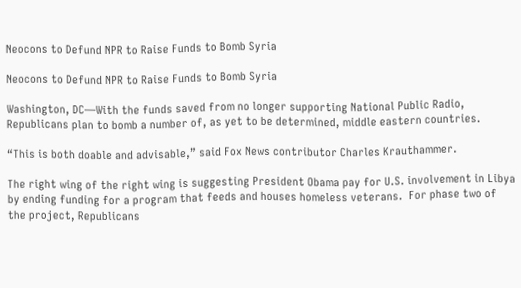Neocons to Defund NPR to Raise Funds to Bomb Syria

Neocons to Defund NPR to Raise Funds to Bomb Syria

Washington, DC—With the funds saved from no longer supporting National Public Radio, Republicans plan to bomb a number of, as yet to be determined, middle eastern countries.

“This is both doable and advisable,” said Fox News contributor Charles Krauthammer.

The right wing of the right wing is suggesting President Obama pay for U.S. involvement in Libya by ending funding for a program that feeds and houses homeless veterans.  For phase two of the project, Republicans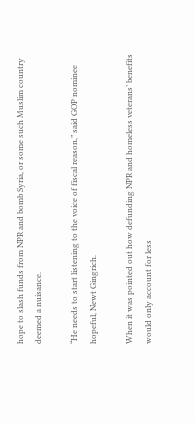hope to slash funds from NPR and bomb Syria, or some such Muslim country deemed a nuisance.

“He needs to start listening to the voice of fiscal reason,” said GOP nominee hopeful, Newt Gingrich.

When it was pointed out how defunding NPR and homeless veterans’ benefits would only account for less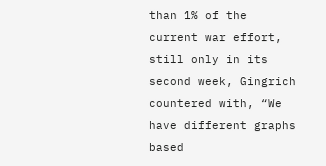than 1% of the current war effort, still only in its second week, Gingrich countered with, “We have different graphs based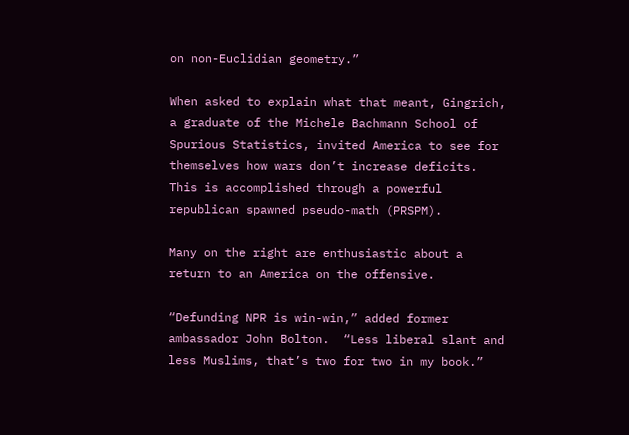on non-Euclidian geometry.”

When asked to explain what that meant, Gingrich, a graduate of the Michele Bachmann School of Spurious Statistics, invited America to see for themselves how wars don’t increase deficits.  This is accomplished through a powerful republican spawned pseudo-math (PRSPM).

Many on the right are enthusiastic about a return to an America on the offensive.

“Defunding NPR is win-win,” added former ambassador John Bolton.  “Less liberal slant and less Muslims, that’s two for two in my book.”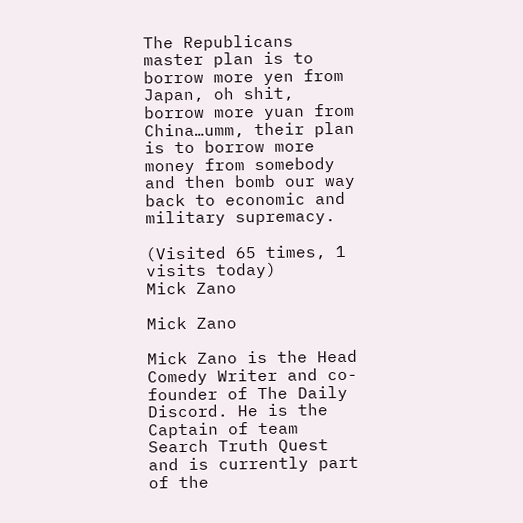The Republicans master plan is to borrow more yen from Japan, oh shit, borrow more yuan from China…umm, their plan is to borrow more money from somebody and then bomb our way back to economic and military supremacy.

(Visited 65 times, 1 visits today)
Mick Zano

Mick Zano

Mick Zano is the Head Comedy Writer and co-founder of The Daily Discord. He is the Captain of team Search Truth Quest and is currently part of the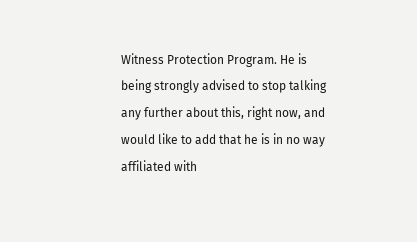Witness Protection Program. He is being strongly advised to stop talking any further about this, right now, and would like to add that he is in no way affiliated with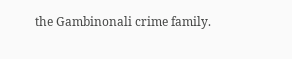the Gambinonali crime family.